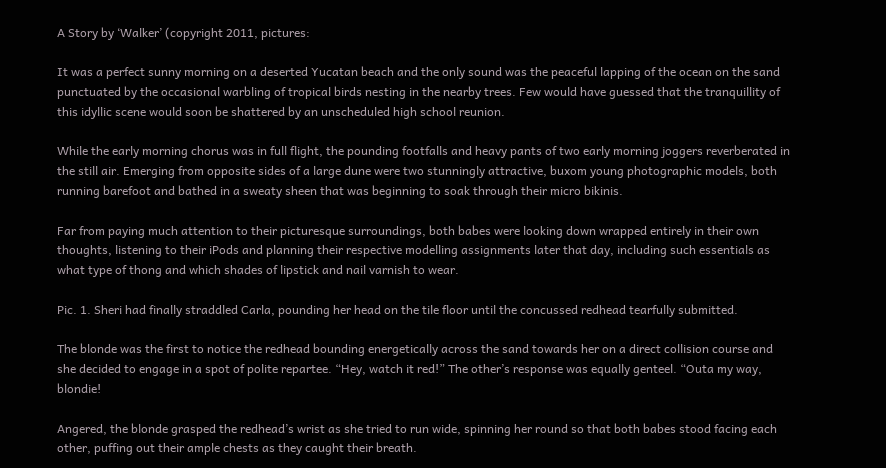A Story by ‘Walker’ (copyright 2011, pictures:

It was a perfect sunny morning on a deserted Yucatan beach and the only sound was the peaceful lapping of the ocean on the sand punctuated by the occasional warbling of tropical birds nesting in the nearby trees. Few would have guessed that the tranquillity of this idyllic scene would soon be shattered by an unscheduled high school reunion.

While the early morning chorus was in full flight, the pounding footfalls and heavy pants of two early morning joggers reverberated in the still air. Emerging from opposite sides of a large dune were two stunningly attractive, buxom young photographic models, both running barefoot and bathed in a sweaty sheen that was beginning to soak through their micro bikinis.

Far from paying much attention to their picturesque surroundings, both babes were looking down wrapped entirely in their own thoughts, listening to their iPods and planning their respective modelling assignments later that day, including such essentials as what type of thong and which shades of lipstick and nail varnish to wear.

Pic. 1. Sheri had finally straddled Carla, pounding her head on the tile floor until the concussed redhead tearfully submitted.

The blonde was the first to notice the redhead bounding energetically across the sand towards her on a direct collision course and she decided to engage in a spot of polite repartee. “Hey, watch it red!” The other’s response was equally genteel. “Outa my way, blondie!

Angered, the blonde grasped the redhead’s wrist as she tried to run wide, spinning her round so that both babes stood facing each other, puffing out their ample chests as they caught their breath.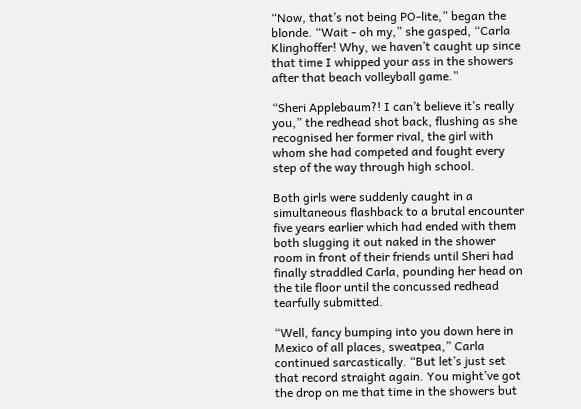“Now, that’s not being PO-lite,” began the blonde. “Wait - oh my,” she gasped, “Carla Klinghoffer! Why, we haven’t caught up since that time I whipped your ass in the showers after that beach volleyball game.”

“Sheri Applebaum?! I can’t believe it’s really you,” the redhead shot back, flushing as she recognised her former rival, the girl with whom she had competed and fought every step of the way through high school.

Both girls were suddenly caught in a simultaneous flashback to a brutal encounter five years earlier which had ended with them both slugging it out naked in the shower room in front of their friends until Sheri had finally straddled Carla, pounding her head on the tile floor until the concussed redhead tearfully submitted.

“Well, fancy bumping into you down here in Mexico of all places, sweatpea,” Carla continued sarcastically. “But let’s just set that record straight again. You might’ve got the drop on me that time in the showers but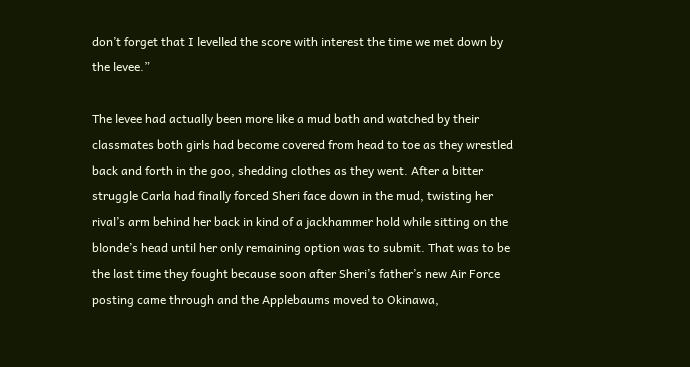don’t forget that I levelled the score with interest the time we met down by the levee.”

The levee had actually been more like a mud bath and watched by their classmates both girls had become covered from head to toe as they wrestled back and forth in the goo, shedding clothes as they went. After a bitter struggle Carla had finally forced Sheri face down in the mud, twisting her rival’s arm behind her back in kind of a jackhammer hold while sitting on the blonde’s head until her only remaining option was to submit. That was to be the last time they fought because soon after Sheri’s father’s new Air Force posting came through and the Applebaums moved to Okinawa,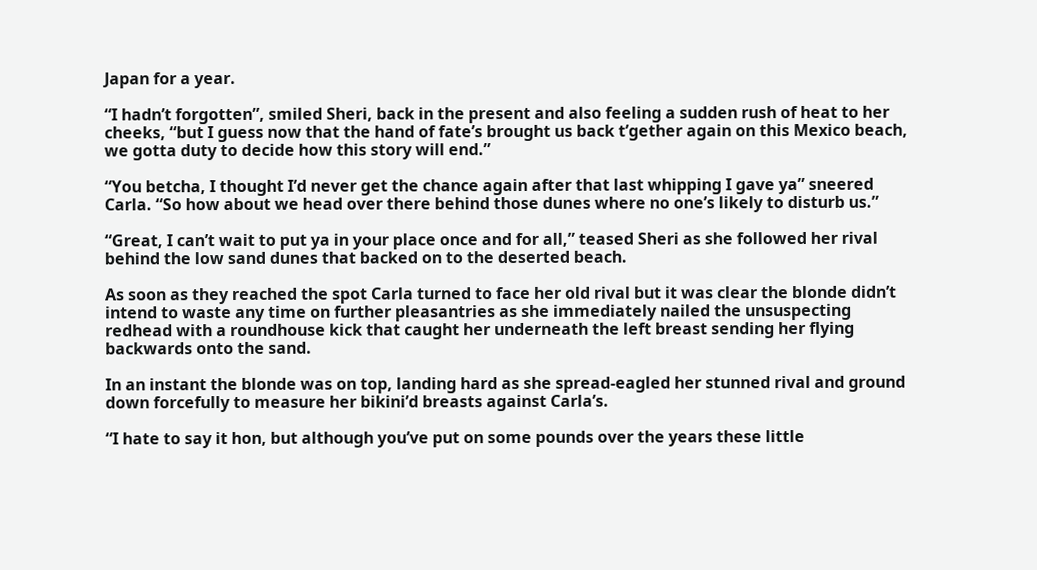Japan for a year.

“I hadn’t forgotten”, smiled Sheri, back in the present and also feeling a sudden rush of heat to her cheeks, “but I guess now that the hand of fate’s brought us back t’gether again on this Mexico beach, we gotta duty to decide how this story will end.”

“You betcha, I thought I’d never get the chance again after that last whipping I gave ya” sneered Carla. “So how about we head over there behind those dunes where no one’s likely to disturb us.”

“Great, I can’t wait to put ya in your place once and for all,” teased Sheri as she followed her rival behind the low sand dunes that backed on to the deserted beach.

As soon as they reached the spot Carla turned to face her old rival but it was clear the blonde didn’t intend to waste any time on further pleasantries as she immediately nailed the unsuspecting redhead with a roundhouse kick that caught her underneath the left breast sending her flying backwards onto the sand.

In an instant the blonde was on top, landing hard as she spread-eagled her stunned rival and ground down forcefully to measure her bikini’d breasts against Carla’s.

“I hate to say it hon, but although you’ve put on some pounds over the years these little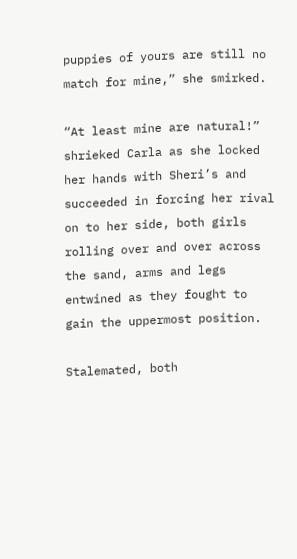puppies of yours are still no match for mine,” she smirked.

“At least mine are natural!” shrieked Carla as she locked her hands with Sheri’s and succeeded in forcing her rival on to her side, both girls rolling over and over across the sand, arms and legs entwined as they fought to gain the uppermost position.

Stalemated, both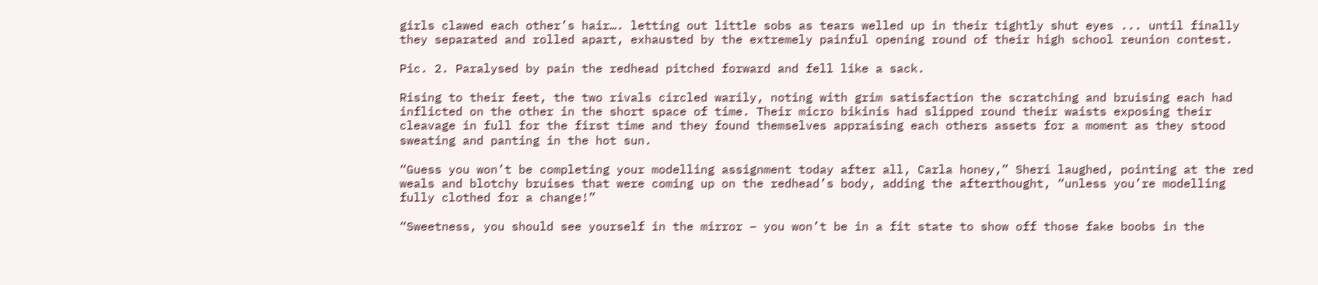girls clawed each other’s hair…. letting out little sobs as tears welled up in their tightly shut eyes ... until finally they separated and rolled apart, exhausted by the extremely painful opening round of their high school reunion contest.

Pic. 2. Paralysed by pain the redhead pitched forward and fell like a sack.

Rising to their feet, the two rivals circled warily, noting with grim satisfaction the scratching and bruising each had inflicted on the other in the short space of time. Their micro bikinis had slipped round their waists exposing their cleavage in full for the first time and they found themselves appraising each others assets for a moment as they stood sweating and panting in the hot sun.

“Guess you won’t be completing your modelling assignment today after all, Carla honey,” Sheri laughed, pointing at the red weals and blotchy bruises that were coming up on the redhead’s body, adding the afterthought, “unless you’re modelling fully clothed for a change!”

“Sweetness, you should see yourself in the mirror – you won’t be in a fit state to show off those fake boobs in the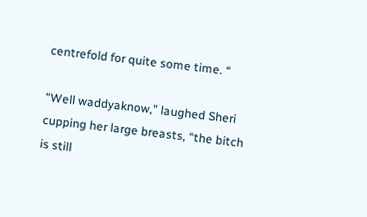centrefold for quite some time. “

“Well waddyaknow,” laughed Sheri cupping her large breasts, “the bitch is still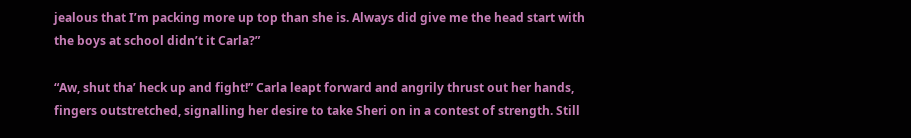jealous that I’m packing more up top than she is. Always did give me the head start with the boys at school didn’t it Carla?”

“Aw, shut tha’ heck up and fight!” Carla leapt forward and angrily thrust out her hands, fingers outstretched, signalling her desire to take Sheri on in a contest of strength. Still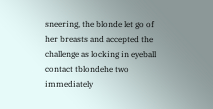sneering, the blonde let go of her breasts and accepted the challenge as locking in eyeball contact tblondehe two immediately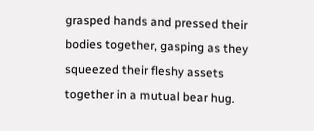grasped hands and pressed their bodies together, gasping as they squeezed their fleshy assets together in a mutual bear hug.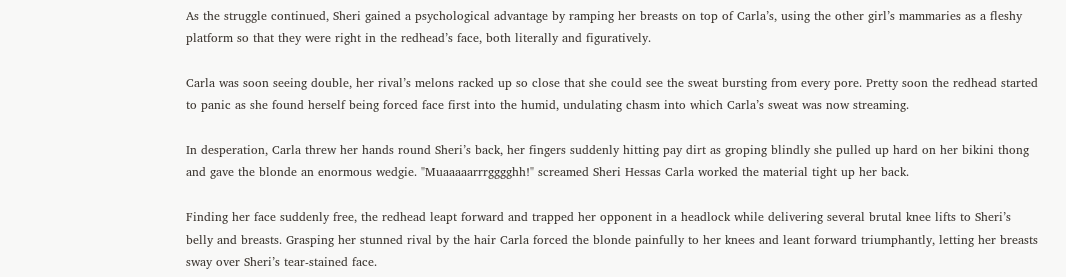As the struggle continued, Sheri gained a psychological advantage by ramping her breasts on top of Carla’s, using the other girl’s mammaries as a fleshy platform so that they were right in the redhead’s face, both literally and figuratively.

Carla was soon seeing double, her rival’s melons racked up so close that she could see the sweat bursting from every pore. Pretty soon the redhead started to panic as she found herself being forced face first into the humid, undulating chasm into which Carla’s sweat was now streaming.

In desperation, Carla threw her hands round Sheri’s back, her fingers suddenly hitting pay dirt as groping blindly she pulled up hard on her bikini thong and gave the blonde an enormous wedgie. "Muaaaaarrrgggghh!" screamed Sheri Hessas Carla worked the material tight up her back.

Finding her face suddenly free, the redhead leapt forward and trapped her opponent in a headlock while delivering several brutal knee lifts to Sheri’s belly and breasts. Grasping her stunned rival by the hair Carla forced the blonde painfully to her knees and leant forward triumphantly, letting her breasts sway over Sheri’s tear-stained face.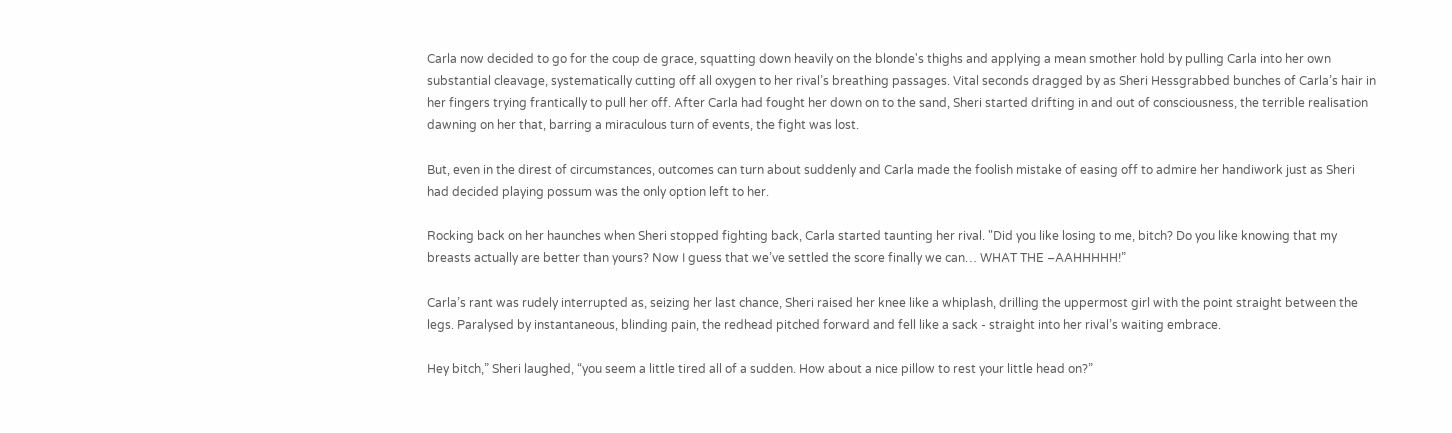Carla now decided to go for the coup de grace, squatting down heavily on the blonde's thighs and applying a mean smother hold by pulling Carla into her own substantial cleavage, systematically cutting off all oxygen to her rival’s breathing passages. Vital seconds dragged by as Sheri Hessgrabbed bunches of Carla’s hair in her fingers trying frantically to pull her off. After Carla had fought her down on to the sand, Sheri started drifting in and out of consciousness, the terrible realisation dawning on her that, barring a miraculous turn of events, the fight was lost.

But, even in the direst of circumstances, outcomes can turn about suddenly and Carla made the foolish mistake of easing off to admire her handiwork just as Sheri had decided playing possum was the only option left to her.

Rocking back on her haunches when Sheri stopped fighting back, Carla started taunting her rival. "Did you like losing to me, bitch? Do you like knowing that my breasts actually are better than yours? Now I guess that we’ve settled the score finally we can… WHAT THE –AAHHHHH!”

Carla’s rant was rudely interrupted as, seizing her last chance, Sheri raised her knee like a whiplash, drilling the uppermost girl with the point straight between the legs. Paralysed by instantaneous, blinding pain, the redhead pitched forward and fell like a sack - straight into her rival’s waiting embrace.

Hey bitch,” Sheri laughed, “you seem a little tired all of a sudden. How about a nice pillow to rest your little head on?”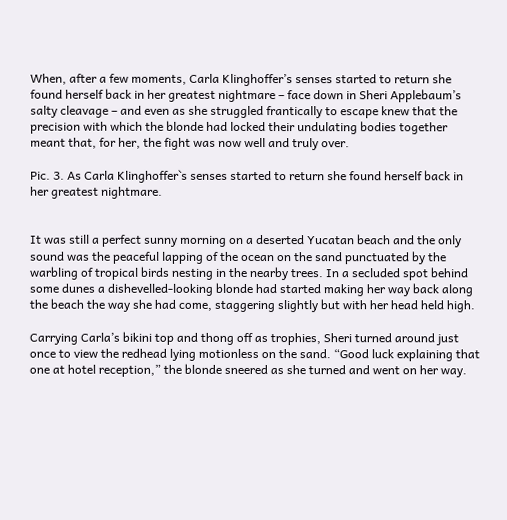When, after a few moments, Carla Klinghoffer’s senses started to return she found herself back in her greatest nightmare – face down in Sheri Applebaum’s salty cleavage – and even as she struggled frantically to escape knew that the precision with which the blonde had locked their undulating bodies together meant that, for her, the fight was now well and truly over.

Pic. 3. As Carla Klinghoffer`s senses started to return she found herself back in her greatest nightmare.


It was still a perfect sunny morning on a deserted Yucatan beach and the only sound was the peaceful lapping of the ocean on the sand punctuated by the warbling of tropical birds nesting in the nearby trees. In a secluded spot behind some dunes a dishevelled-looking blonde had started making her way back along the beach the way she had come, staggering slightly but with her head held high.

Carrying Carla’s bikini top and thong off as trophies, Sheri turned around just once to view the redhead lying motionless on the sand. “Good luck explaining that one at hotel reception,” the blonde sneered as she turned and went on her way.